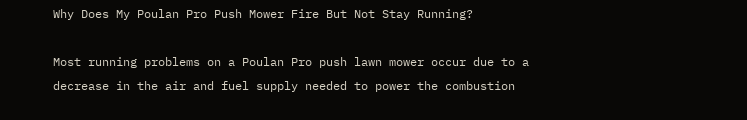Why Does My Poulan Pro Push Mower Fire But Not Stay Running?

Most running problems on a Poulan Pro push lawn mower occur due to a decrease in the air and fuel supply needed to power the combustion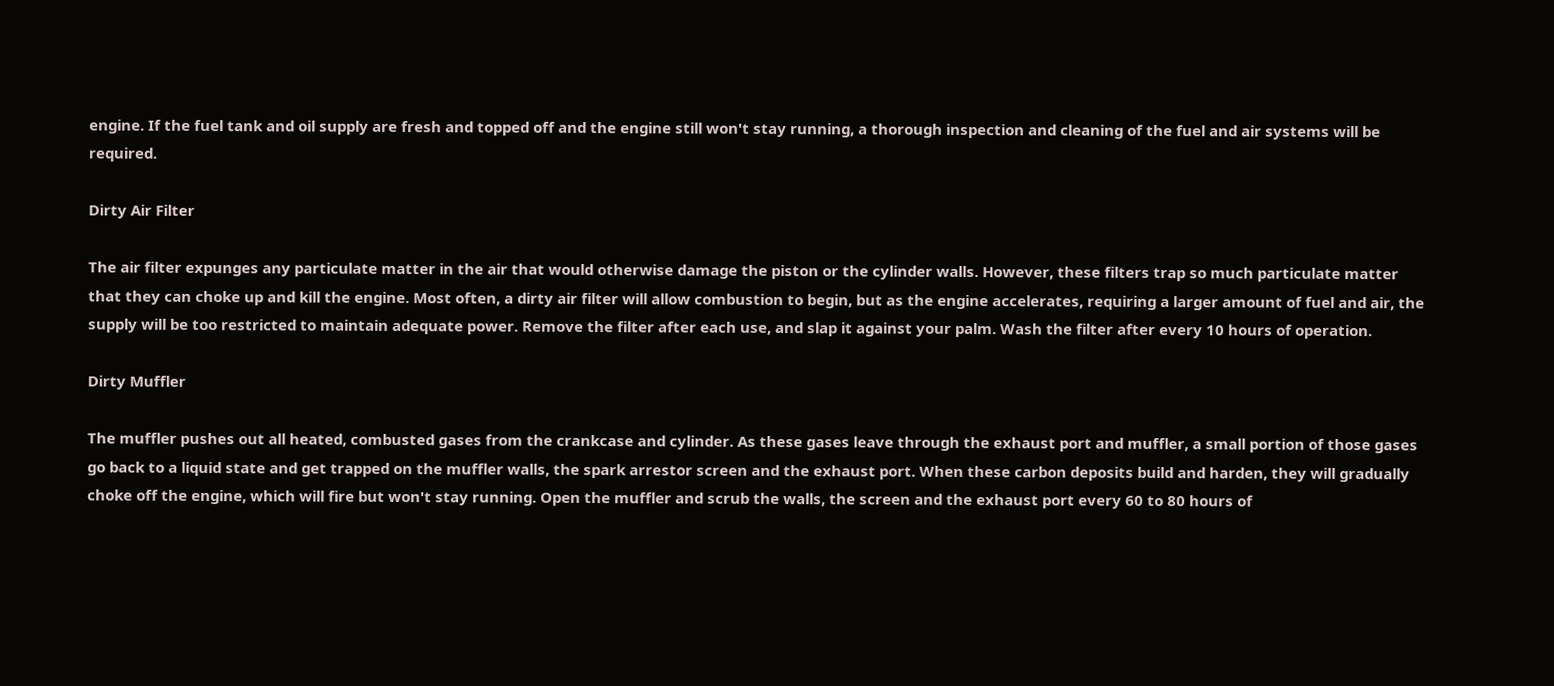engine. If the fuel tank and oil supply are fresh and topped off and the engine still won't stay running, a thorough inspection and cleaning of the fuel and air systems will be required.

Dirty Air Filter

The air filter expunges any particulate matter in the air that would otherwise damage the piston or the cylinder walls. However, these filters trap so much particulate matter that they can choke up and kill the engine. Most often, a dirty air filter will allow combustion to begin, but as the engine accelerates, requiring a larger amount of fuel and air, the supply will be too restricted to maintain adequate power. Remove the filter after each use, and slap it against your palm. Wash the filter after every 10 hours of operation.

Dirty Muffler

The muffler pushes out all heated, combusted gases from the crankcase and cylinder. As these gases leave through the exhaust port and muffler, a small portion of those gases go back to a liquid state and get trapped on the muffler walls, the spark arrestor screen and the exhaust port. When these carbon deposits build and harden, they will gradually choke off the engine, which will fire but won't stay running. Open the muffler and scrub the walls, the screen and the exhaust port every 60 to 80 hours of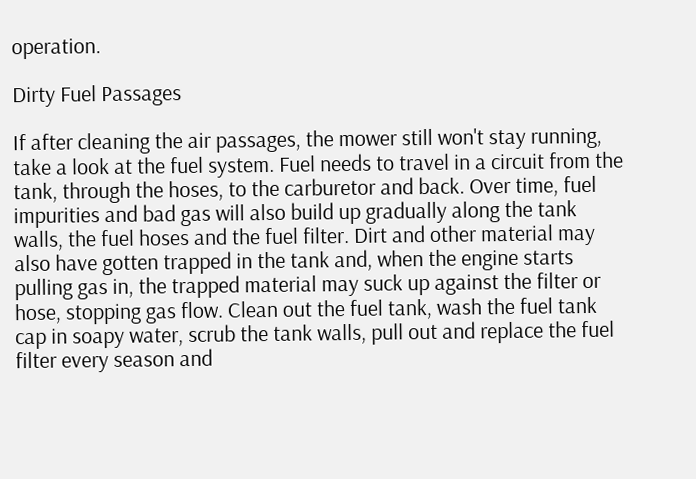operation.

Dirty Fuel Passages

If after cleaning the air passages, the mower still won't stay running, take a look at the fuel system. Fuel needs to travel in a circuit from the tank, through the hoses, to the carburetor and back. Over time, fuel impurities and bad gas will also build up gradually along the tank walls, the fuel hoses and the fuel filter. Dirt and other material may also have gotten trapped in the tank and, when the engine starts pulling gas in, the trapped material may suck up against the filter or hose, stopping gas flow. Clean out the fuel tank, wash the fuel tank cap in soapy water, scrub the tank walls, pull out and replace the fuel filter every season and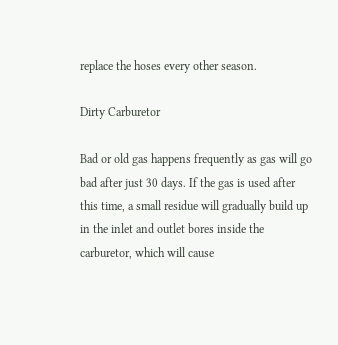replace the hoses every other season.

Dirty Carburetor

Bad or old gas happens frequently as gas will go bad after just 30 days. If the gas is used after this time, a small residue will gradually build up in the inlet and outlet bores inside the carburetor, which will cause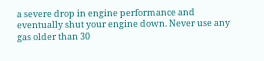a severe drop in engine performance and eventually shut your engine down. Never use any gas older than 30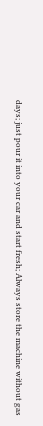days; just pour it into your car and start fresh; Always store the machine without gas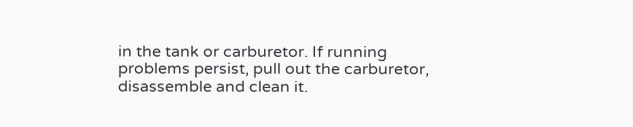in the tank or carburetor. If running problems persist, pull out the carburetor, disassemble and clean it.